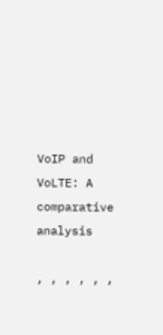VoIP and VoLTE: A comparative analysis

, , , , , ,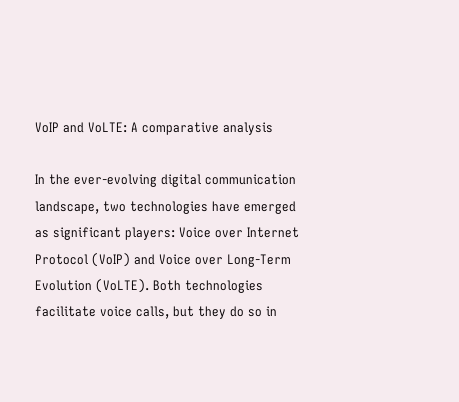VoIP and VoLTE: A comparative analysis

In the ever-evolving digital communication landscape, two technologies have emerged as significant players: Voice over Internet Protocol (VoIP) and Voice over Long-Term Evolution (VoLTE). Both technologies facilitate voice calls, but they do so in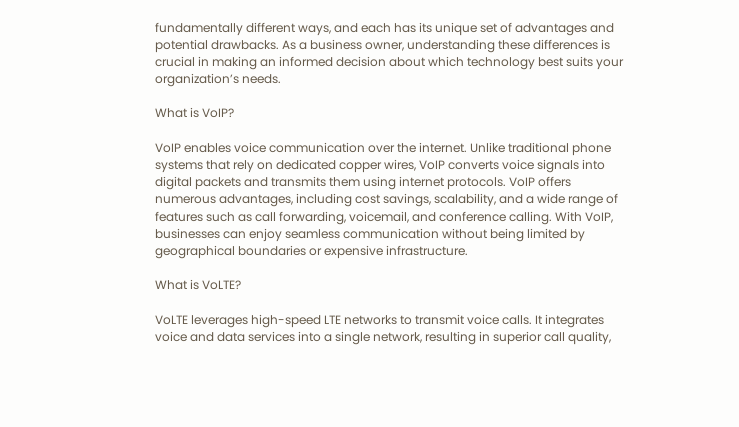fundamentally different ways, and each has its unique set of advantages and potential drawbacks. As a business owner, understanding these differences is crucial in making an informed decision about which technology best suits your organization’s needs.

What is VoIP?

VoIP enables voice communication over the internet. Unlike traditional phone systems that rely on dedicated copper wires, VoIP converts voice signals into digital packets and transmits them using internet protocols. VoIP offers numerous advantages, including cost savings, scalability, and a wide range of features such as call forwarding, voicemail, and conference calling. With VoIP, businesses can enjoy seamless communication without being limited by geographical boundaries or expensive infrastructure.

What is VoLTE?

VoLTE leverages high-speed LTE networks to transmit voice calls. It integrates voice and data services into a single network, resulting in superior call quality,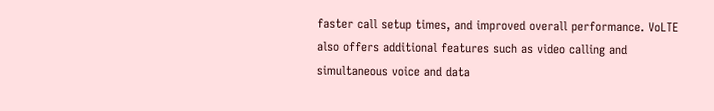faster call setup times, and improved overall performance. VoLTE also offers additional features such as video calling and simultaneous voice and data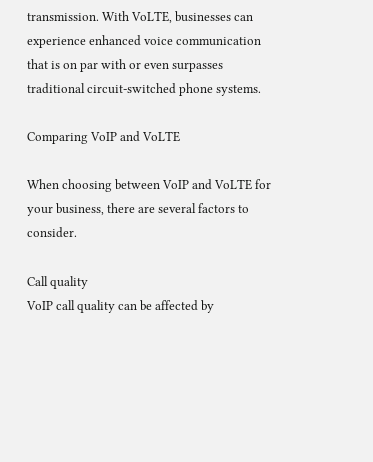transmission. With VoLTE, businesses can experience enhanced voice communication that is on par with or even surpasses traditional circuit-switched phone systems.

Comparing VoIP and VoLTE

When choosing between VoIP and VoLTE for your business, there are several factors to consider.

Call quality
VoIP call quality can be affected by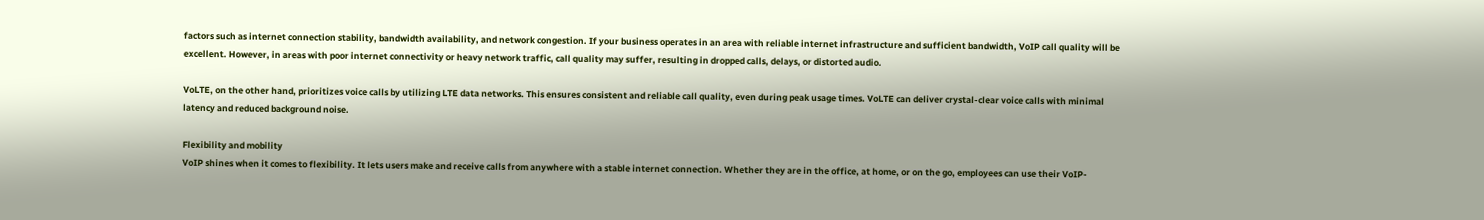factors such as internet connection stability, bandwidth availability, and network congestion. If your business operates in an area with reliable internet infrastructure and sufficient bandwidth, VoIP call quality will be excellent. However, in areas with poor internet connectivity or heavy network traffic, call quality may suffer, resulting in dropped calls, delays, or distorted audio.

VoLTE, on the other hand, prioritizes voice calls by utilizing LTE data networks. This ensures consistent and reliable call quality, even during peak usage times. VoLTE can deliver crystal-clear voice calls with minimal latency and reduced background noise.

Flexibility and mobility
VoIP shines when it comes to flexibility. It lets users make and receive calls from anywhere with a stable internet connection. Whether they are in the office, at home, or on the go, employees can use their VoIP-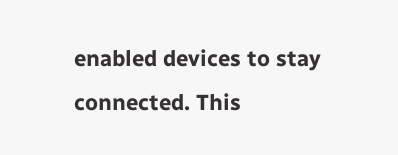enabled devices to stay connected. This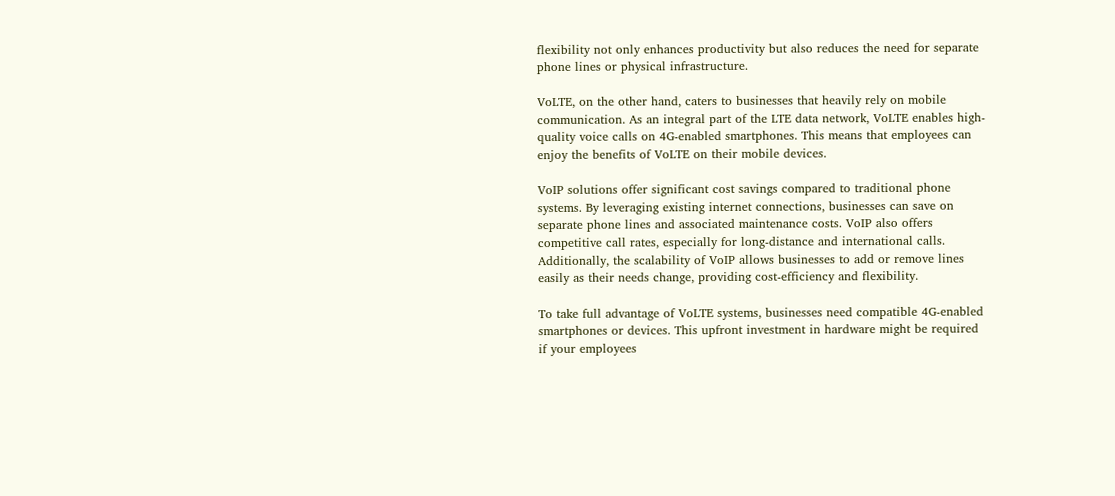flexibility not only enhances productivity but also reduces the need for separate phone lines or physical infrastructure.

VoLTE, on the other hand, caters to businesses that heavily rely on mobile communication. As an integral part of the LTE data network, VoLTE enables high-quality voice calls on 4G-enabled smartphones. This means that employees can enjoy the benefits of VoLTE on their mobile devices.

VoIP solutions offer significant cost savings compared to traditional phone systems. By leveraging existing internet connections, businesses can save on separate phone lines and associated maintenance costs. VoIP also offers competitive call rates, especially for long-distance and international calls. Additionally, the scalability of VoIP allows businesses to add or remove lines easily as their needs change, providing cost-efficiency and flexibility.

To take full advantage of VoLTE systems, businesses need compatible 4G-enabled smartphones or devices. This upfront investment in hardware might be required if your employees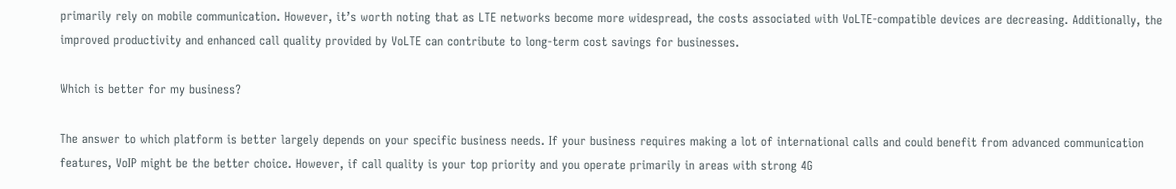primarily rely on mobile communication. However, it’s worth noting that as LTE networks become more widespread, the costs associated with VoLTE-compatible devices are decreasing. Additionally, the improved productivity and enhanced call quality provided by VoLTE can contribute to long-term cost savings for businesses.

Which is better for my business?

The answer to which platform is better largely depends on your specific business needs. If your business requires making a lot of international calls and could benefit from advanced communication features, VoIP might be the better choice. However, if call quality is your top priority and you operate primarily in areas with strong 4G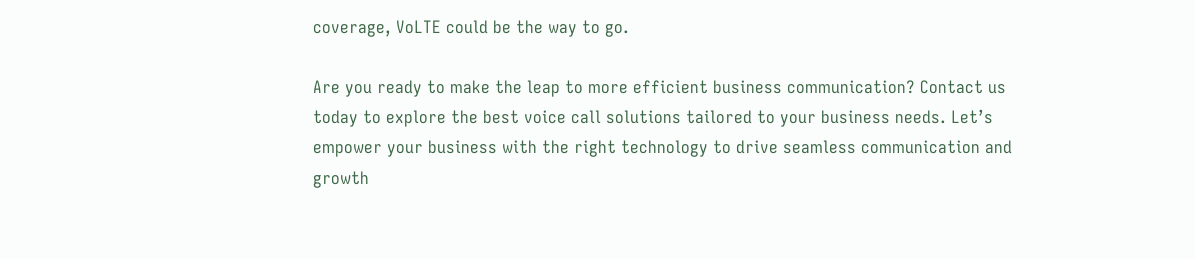coverage, VoLTE could be the way to go.

Are you ready to make the leap to more efficient business communication? Contact us today to explore the best voice call solutions tailored to your business needs. Let’s empower your business with the right technology to drive seamless communication and growth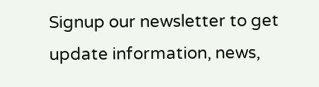Signup our newsletter to get update information, news,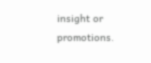insight or promotions.